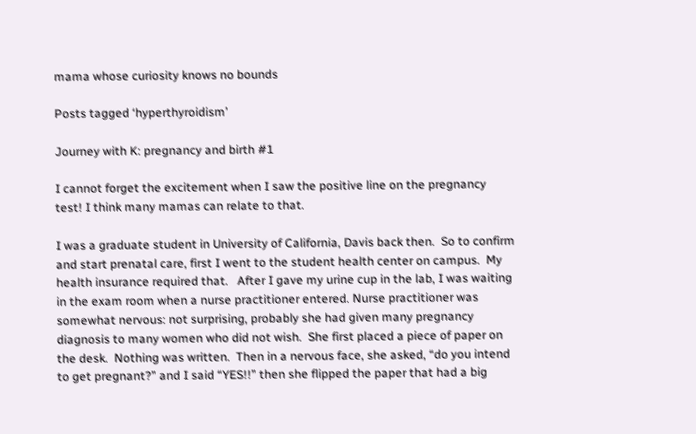mama whose curiosity knows no bounds

Posts tagged ‘hyperthyroidism’

Journey with K: pregnancy and birth #1

I cannot forget the excitement when I saw the positive line on the pregnancy test! I think many mamas can relate to that.

I was a graduate student in University of California, Davis back then.  So to confirm and start prenatal care, first I went to the student health center on campus.  My health insurance required that.   After I gave my urine cup in the lab, I was waiting in the exam room when a nurse practitioner entered. Nurse practitioner was somewhat nervous: not surprising, probably she had given many pregnancy diagnosis to many women who did not wish.  She first placed a piece of paper on the desk.  Nothing was written.  Then in a nervous face, she asked, “do you intend to get pregnant?” and I said “YES!!” then she flipped the paper that had a big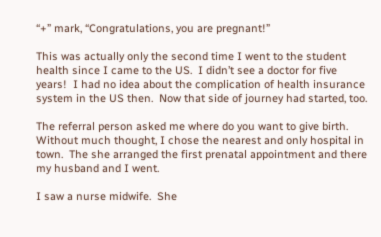“+” mark, “Congratulations, you are pregnant!”

This was actually only the second time I went to the student health since I came to the US.  I didn’t see a doctor for five years!  I had no idea about the complication of health insurance system in the US then.  Now that side of journey had started, too.

The referral person asked me where do you want to give birth.  Without much thought, I chose the nearest and only hospital in town.  The she arranged the first prenatal appointment and there my husband and I went.

I saw a nurse midwife.  She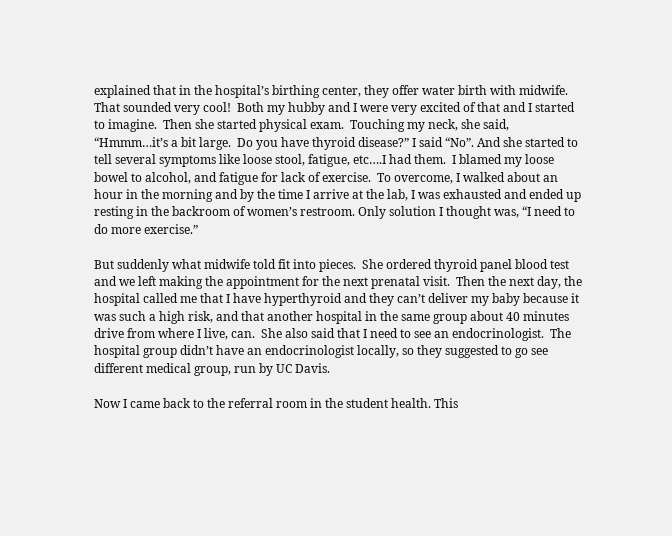explained that in the hospital’s birthing center, they offer water birth with midwife.  That sounded very cool!  Both my hubby and I were very excited of that and I started to imagine.  Then she started physical exam.  Touching my neck, she said, “Hmmm…it’s a bit large.  Do you have thyroid disease?” I said “No”. And she started to tell several symptoms like loose stool, fatigue, etc….I had them.  I blamed my loose bowel to alcohol, and fatigue for lack of exercise.  To overcome, I walked about an hour in the morning and by the time I arrive at the lab, I was exhausted and ended up resting in the backroom of women’s restroom. Only solution I thought was, “I need to do more exercise.”

But suddenly what midwife told fit into pieces.  She ordered thyroid panel blood test and we left making the appointment for the next prenatal visit.  Then the next day, the hospital called me that I have hyperthyroid and they can’t deliver my baby because it was such a high risk, and that another hospital in the same group about 40 minutes drive from where I live, can.  She also said that I need to see an endocrinologist.  The hospital group didn’t have an endocrinologist locally, so they suggested to go see different medical group, run by UC Davis.

Now I came back to the referral room in the student health. This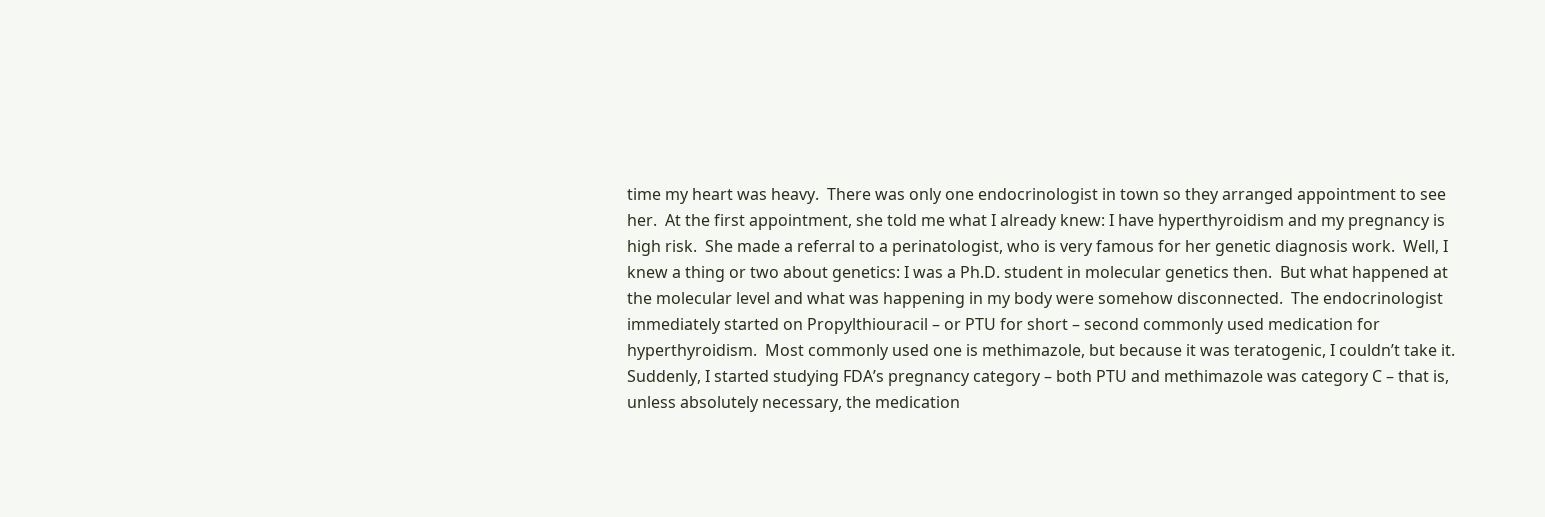time my heart was heavy.  There was only one endocrinologist in town so they arranged appointment to see her.  At the first appointment, she told me what I already knew: I have hyperthyroidism and my pregnancy is high risk.  She made a referral to a perinatologist, who is very famous for her genetic diagnosis work.  Well, I knew a thing or two about genetics: I was a Ph.D. student in molecular genetics then.  But what happened at the molecular level and what was happening in my body were somehow disconnected.  The endocrinologist immediately started on Propylthiouracil – or PTU for short – second commonly used medication for hyperthyroidism.  Most commonly used one is methimazole, but because it was teratogenic, I couldn’t take it.  Suddenly, I started studying FDA’s pregnancy category – both PTU and methimazole was category C – that is, unless absolutely necessary, the medication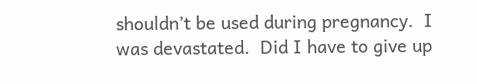shouldn’t be used during pregnancy.  I was devastated.  Did I have to give up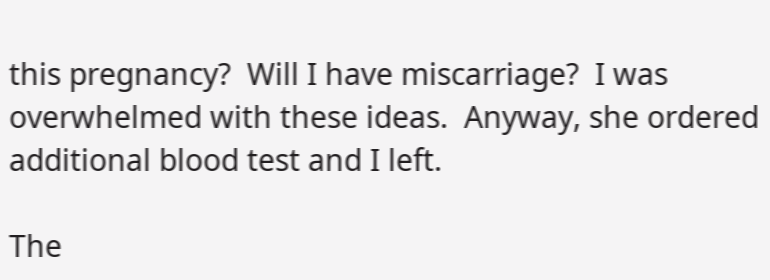this pregnancy?  Will I have miscarriage?  I was overwhelmed with these ideas.  Anyway, she ordered additional blood test and I left.

The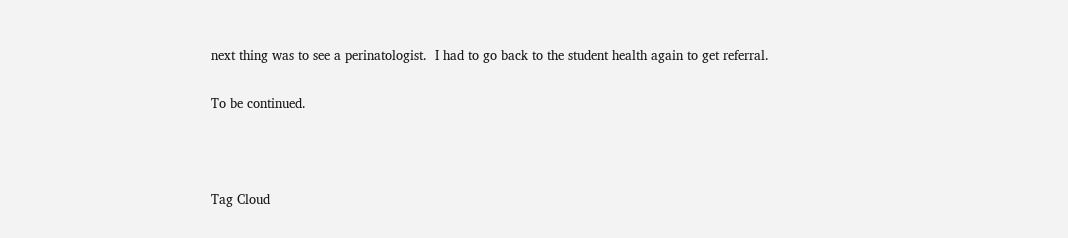next thing was to see a perinatologist.  I had to go back to the student health again to get referral.

To be continued.



Tag Cloud